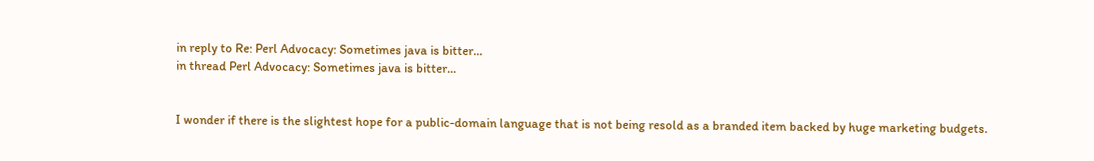in reply to Re: Perl Advocacy: Sometimes java is bitter...
in thread Perl Advocacy: Sometimes java is bitter...


I wonder if there is the slightest hope for a public-domain language that is not being resold as a branded item backed by huge marketing budgets.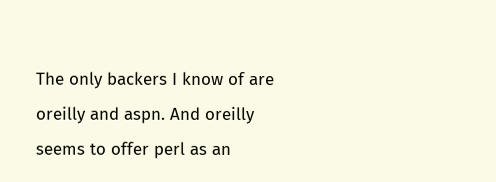The only backers I know of are oreilly and aspn. And oreilly seems to offer perl as an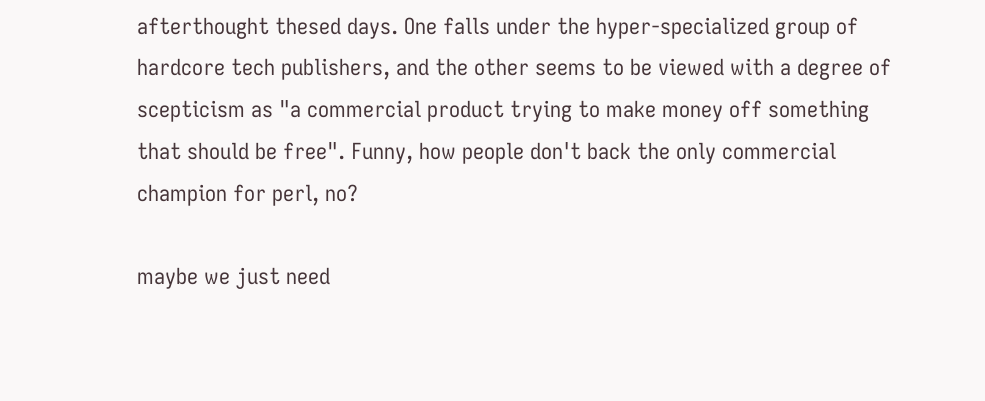afterthought thesed days. One falls under the hyper-specialized group of hardcore tech publishers, and the other seems to be viewed with a degree of scepticism as "a commercial product trying to make money off something that should be free". Funny, how people don't back the only commercial champion for perl, no?

maybe we just need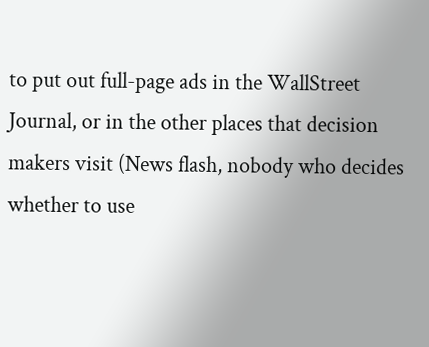to put out full-page ads in the WallStreet Journal, or in the other places that decision makers visit (News flash, nobody who decides whether to use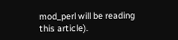mod_perl will be reading this article).